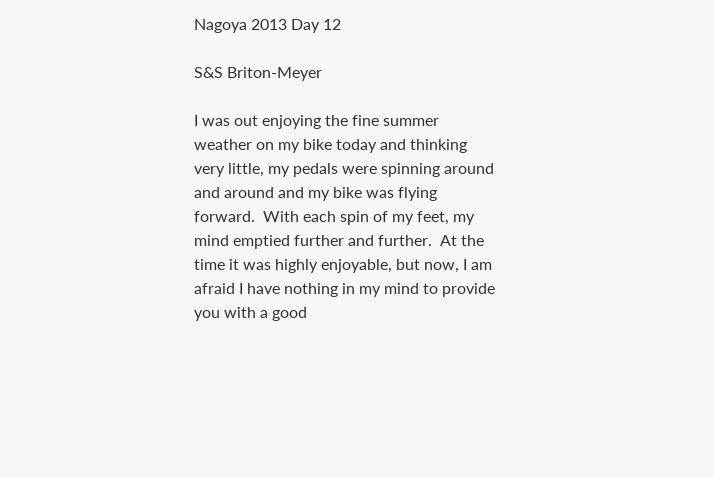Nagoya 2013 Day 12

S&S Briton-Meyer

I was out enjoying the fine summer weather on my bike today and thinking very little, my pedals were spinning around and around and my bike was flying forward.  With each spin of my feet, my mind emptied further and further.  At the time it was highly enjoyable, but now, I am afraid I have nothing in my mind to provide you with a good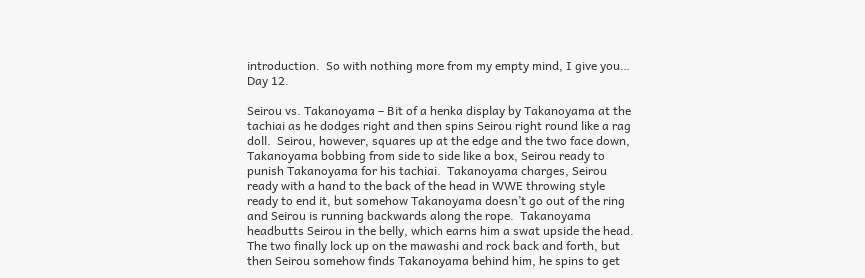introduction.  So with nothing more from my empty mind, I give you… Day 12.

Seirou vs. Takanoyama – Bit of a henka display by Takanoyama at the tachiai as he dodges right and then spins Seirou right round like a rag doll.  Seirou, however, squares up at the edge and the two face down, Takanoyama bobbing from side to side like a box, Seirou ready to punish Takanoyama for his tachiai.  Takanoyama charges, Seirou ready with a hand to the back of the head in WWE throwing style ready to end it, but somehow Takanoyama doesn’t go out of the ring and Seirou is running backwards along the rope.  Takanoyama headbutts Seirou in the belly, which earns him a swat upside the head.  The two finally lock up on the mawashi and rock back and forth, but then Seirou somehow finds Takanoyama behind him, he spins to get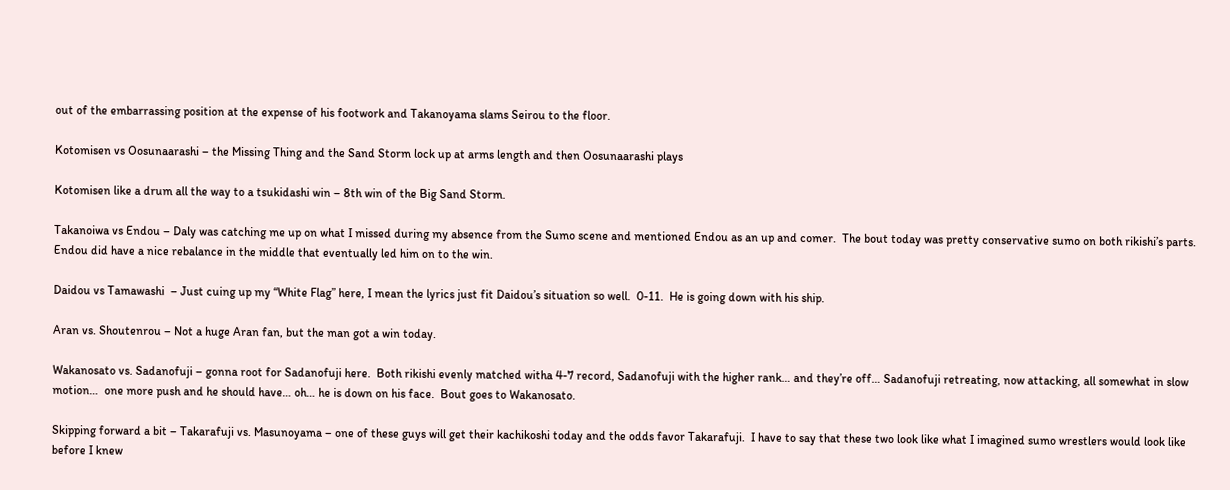out of the embarrassing position at the expense of his footwork and Takanoyama slams Seirou to the floor.

Kotomisen vs Oosunaarashi – the Missing Thing and the Sand Storm lock up at arms length and then Oosunaarashi plays

Kotomisen like a drum all the way to a tsukidashi win – 8th win of the Big Sand Storm.

Takanoiwa vs Endou – Daly was catching me up on what I missed during my absence from the Sumo scene and mentioned Endou as an up and comer.  The bout today was pretty conservative sumo on both rikishi’s parts.  Endou did have a nice rebalance in the middle that eventually led him on to the win.

Daidou vs Tamawashi  – Just cuing up my “White Flag” here, I mean the lyrics just fit Daidou’s situation so well.  0-11.  He is going down with his ship.

Aran vs. Shoutenrou – Not a huge Aran fan, but the man got a win today.

Wakanosato vs. Sadanofuji – gonna root for Sadanofuji here.  Both rikishi evenly matched witha 4-7 record, Sadanofuji with the higher rank… and they’re off… Sadanofuji retreating, now attacking, all somewhat in slow motion…  one more push and he should have… oh… he is down on his face.  Bout goes to Wakanosato.

Skipping forward a bit – Takarafuji vs. Masunoyama – one of these guys will get their kachikoshi today and the odds favor Takarafuji.  I have to say that these two look like what I imagined sumo wrestlers would look like before I knew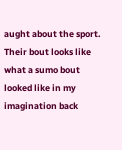aught about the sport.  Their bout looks like what a sumo bout looked like in my imagination back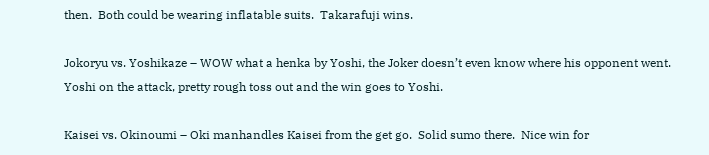then.  Both could be wearing inflatable suits.  Takarafuji wins.

Jokoryu vs. Yoshikaze – WOW what a henka by Yoshi, the Joker doesn’t even know where his opponent went.  Yoshi on the attack, pretty rough toss out and the win goes to Yoshi.

Kaisei vs. Okinoumi – Oki manhandles Kaisei from the get go.  Solid sumo there.  Nice win for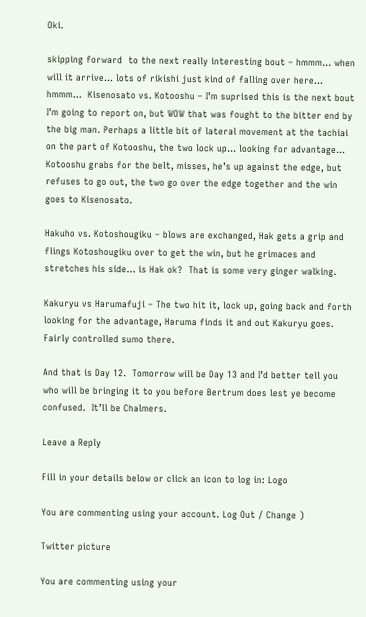Oki.

skipping forward  to the next really interesting bout – hmmm… when will it arrive… lots of rikishi just kind of falling over here… hmmm…  Kisenosato vs. Kotooshu – I’m suprised this is the next bout I’m going to report on, but WOW that was fought to the bitter end by the big man. Perhaps a little bit of lateral movement at the tachiai on the part of Kotooshu, the two lock up… looking for advantage… Kotooshu grabs for the belt, misses, he’s up against the edge, but refuses to go out, the two go over the edge together and the win goes to Kisenosato.

Hakuho vs. Kotoshougiku – blows are exchanged, Hak gets a grip and flings Kotoshougiku over to get the win, but he grimaces and stretches his side… is Hak ok?  That is some very ginger walking.

Kakuryu vs Harumafuji – The two hit it, lock up, going back and forth looking for the advantage, Haruma finds it and out Kakuryu goes.  Fairly controlled sumo there.

And that is Day 12.  Tomorrow will be Day 13 and I’d better tell you who will be bringing it to you before Bertrum does lest ye become confused.  It’ll be Chalmers.

Leave a Reply

Fill in your details below or click an icon to log in: Logo

You are commenting using your account. Log Out / Change )

Twitter picture

You are commenting using your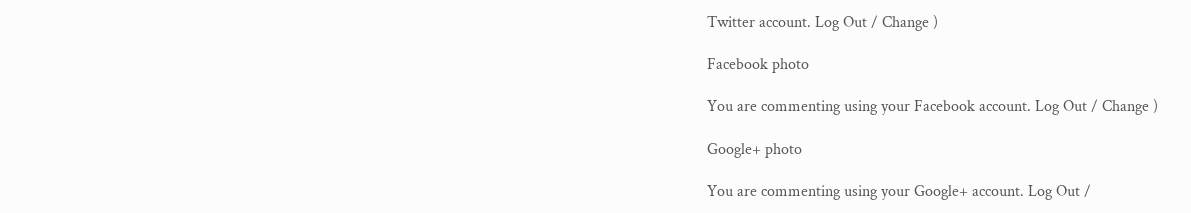Twitter account. Log Out / Change )

Facebook photo

You are commenting using your Facebook account. Log Out / Change )

Google+ photo

You are commenting using your Google+ account. Log Out /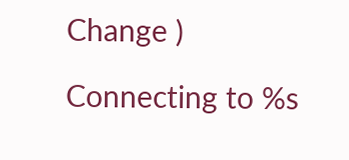Change )

Connecting to %s